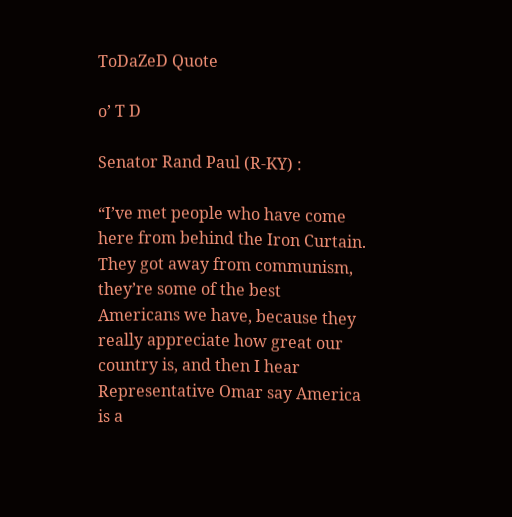ToDaZeD Quote

o’ T D

Senator Rand Paul (R-KY) :

“I’ve met people who have come here from behind the Iron Curtain. They got away from communism, they’re some of the best Americans we have, because they really appreciate how great our country is, and then I hear Representative Omar say America is a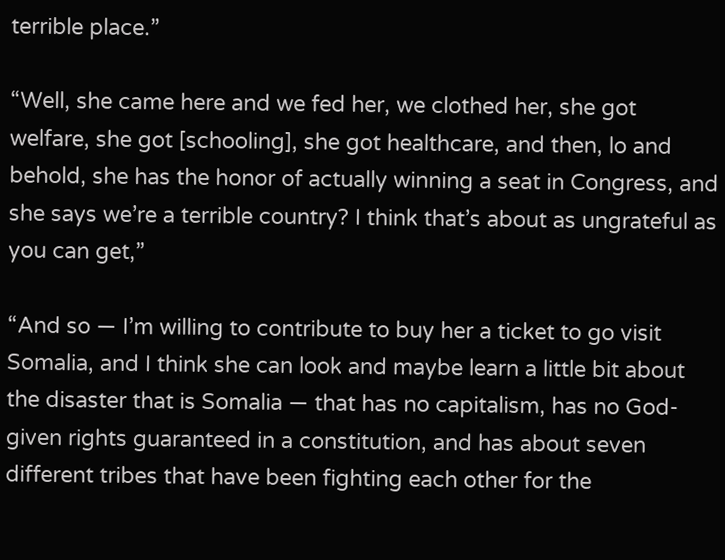terrible place.”

“Well, she came here and we fed her, we clothed her, she got welfare, she got [schooling], she got healthcare, and then, lo and behold, she has the honor of actually winning a seat in Congress, and she says we’re a terrible country? I think that’s about as ungrateful as you can get,”

“And so — I’m willing to contribute to buy her a ticket to go visit Somalia, and I think she can look and maybe learn a little bit about the disaster that is Somalia — that has no capitalism, has no God-given rights guaranteed in a constitution, and has about seven different tribes that have been fighting each other for the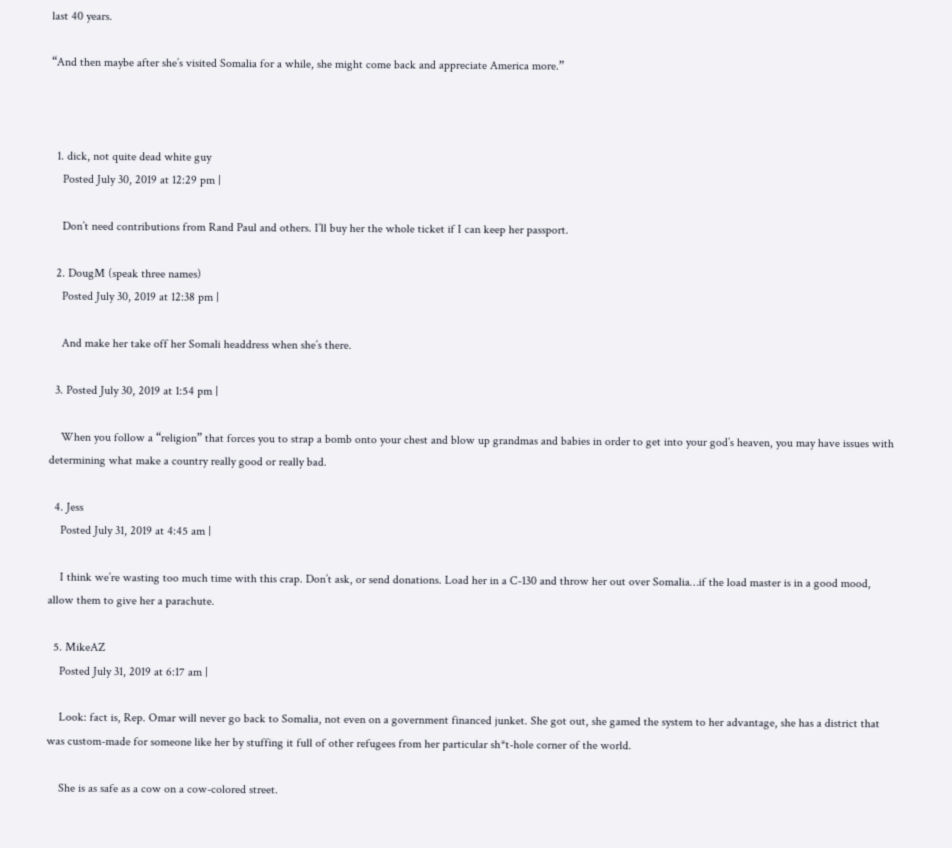last 40 years.

“And then maybe after she’s visited Somalia for a while, she might come back and appreciate America more.”



  1. dick, not quite dead white guy
    Posted July 30, 2019 at 12:29 pm |

    Don’t need contributions from Rand Paul and others. I’ll buy her the whole ticket if I can keep her passport.

  2. DougM (speak three names)
    Posted July 30, 2019 at 12:38 pm |

    And make her take off her Somali headdress when she’s there.

  3. Posted July 30, 2019 at 1:54 pm |

    When you follow a “religion” that forces you to strap a bomb onto your chest and blow up grandmas and babies in order to get into your god’s heaven, you may have issues with determining what make a country really good or really bad.

  4. Jess
    Posted July 31, 2019 at 4:45 am |

    I think we’re wasting too much time with this crap. Don’t ask, or send donations. Load her in a C-130 and throw her out over Somalia…if the load master is in a good mood, allow them to give her a parachute.

  5. MikeAZ
    Posted July 31, 2019 at 6:17 am |

    Look: fact is, Rep. Omar will never go back to Somalia, not even on a government financed junket. She got out, she gamed the system to her advantage, she has a district that was custom-made for someone like her by stuffing it full of other refugees from her particular sh*t-hole corner of the world.

    She is as safe as a cow on a cow-colored street.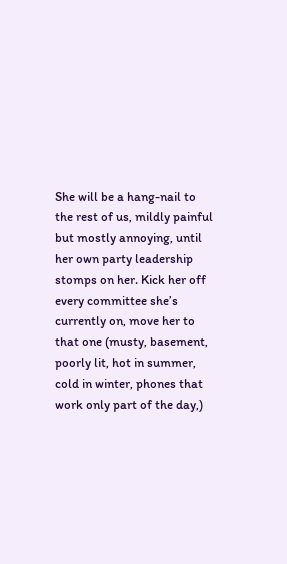She will be a hang-nail to the rest of us, mildly painful but mostly annoying, until her own party leadership stomps on her. Kick her off every committee she’s currently on, move her to that one (musty, basement, poorly lit, hot in summer, cold in winter, phones that work only part of the day,)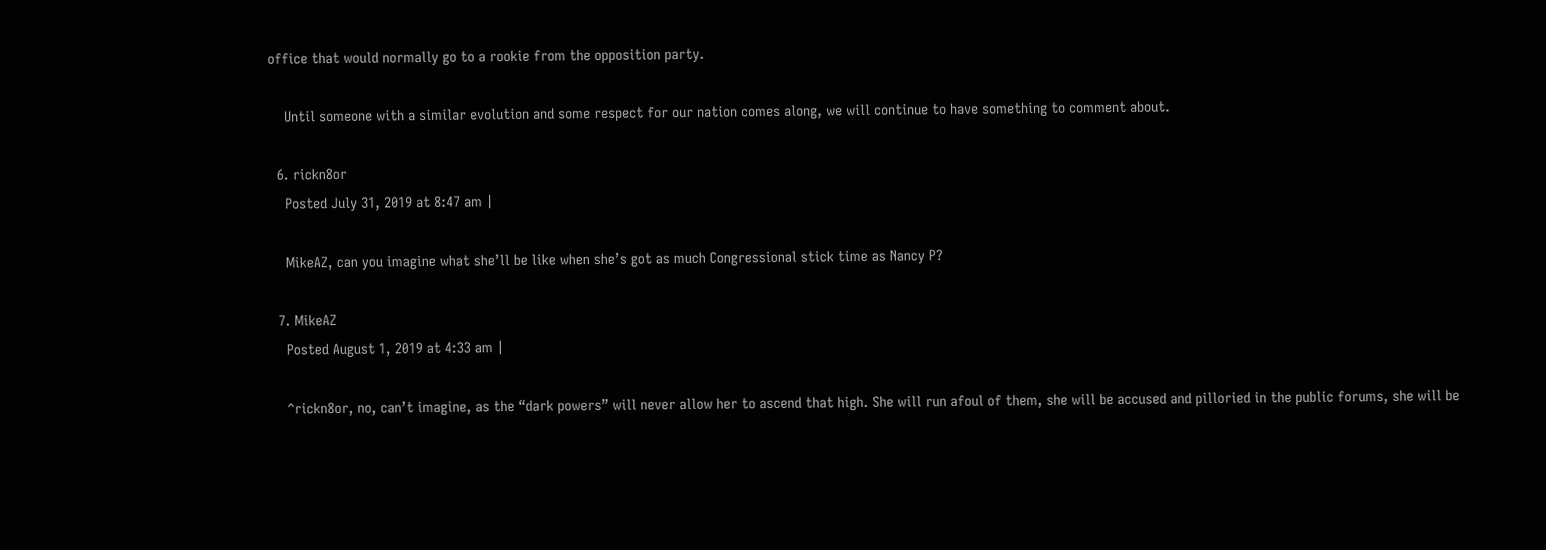office that would normally go to a rookie from the opposition party.

    Until someone with a similar evolution and some respect for our nation comes along, we will continue to have something to comment about.

  6. rickn8or
    Posted July 31, 2019 at 8:47 am |

    MikeAZ, can you imagine what she’ll be like when she’s got as much Congressional stick time as Nancy P?

  7. MikeAZ
    Posted August 1, 2019 at 4:33 am |

    ^rickn8or, no, can’t imagine, as the “dark powers” will never allow her to ascend that high. She will run afoul of them, she will be accused and pilloried in the public forums, she will be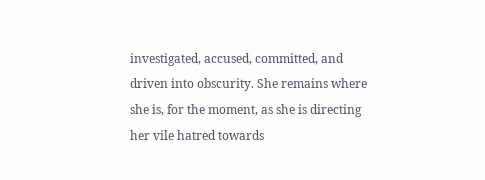investigated, accused, committed, and driven into obscurity. She remains where she is, for the moment, as she is directing her vile hatred towards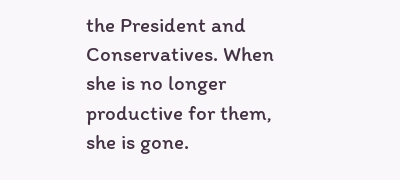the President and Conservatives. When she is no longer productive for them, she is gone.